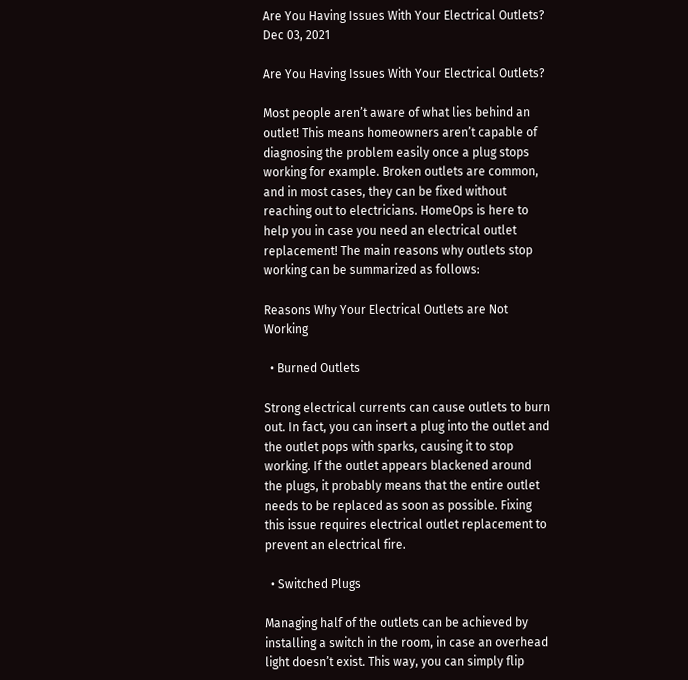Are You Having Issues With Your Electrical Outlets?
Dec 03, 2021

Are You Having Issues With Your Electrical Outlets?

Most people aren’t aware of what lies behind an outlet! This means homeowners aren’t capable of diagnosing the problem easily once a plug stops working for example. Broken outlets are common, and in most cases, they can be fixed without reaching out to electricians. HomeOps is here to help you in case you need an electrical outlet replacement! The main reasons why outlets stop working can be summarized as follows:

Reasons Why Your Electrical Outlets are Not Working

  • Burned Outlets

Strong electrical currents can cause outlets to burn out. In fact, you can insert a plug into the outlet and the outlet pops with sparks, causing it to stop working. If the outlet appears blackened around the plugs, it probably means that the entire outlet needs to be replaced as soon as possible. Fixing this issue requires electrical outlet replacement to prevent an electrical fire.

  • Switched Plugs

Managing half of the outlets can be achieved by installing a switch in the room, in case an overhead light doesn’t exist. This way, you can simply flip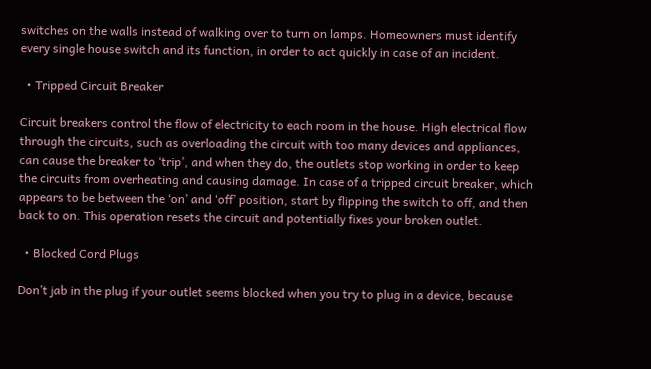switches on the walls instead of walking over to turn on lamps. Homeowners must identify every single house switch and its function, in order to act quickly in case of an incident.

  • Tripped Circuit Breaker

Circuit breakers control the flow of electricity to each room in the house. High electrical flow through the circuits, such as overloading the circuit with too many devices and appliances, can cause the breaker to ‘trip’, and when they do, the outlets stop working in order to keep the circuits from overheating and causing damage. In case of a tripped circuit breaker, which appears to be between the ‘on’ and ‘off’ position, start by flipping the switch to off, and then back to on. This operation resets the circuit and potentially fixes your broken outlet.

  • Blocked Cord Plugs

Don’t jab in the plug if your outlet seems blocked when you try to plug in a device, because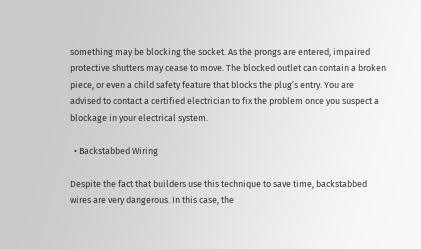something may be blocking the socket. As the prongs are entered, impaired protective shutters may cease to move. The blocked outlet can contain a broken piece, or even a child safety feature that blocks the plug’s entry. You are advised to contact a certified electrician to fix the problem once you suspect a blockage in your electrical system.

  • Backstabbed Wiring

Despite the fact that builders use this technique to save time, backstabbed wires are very dangerous. In this case, the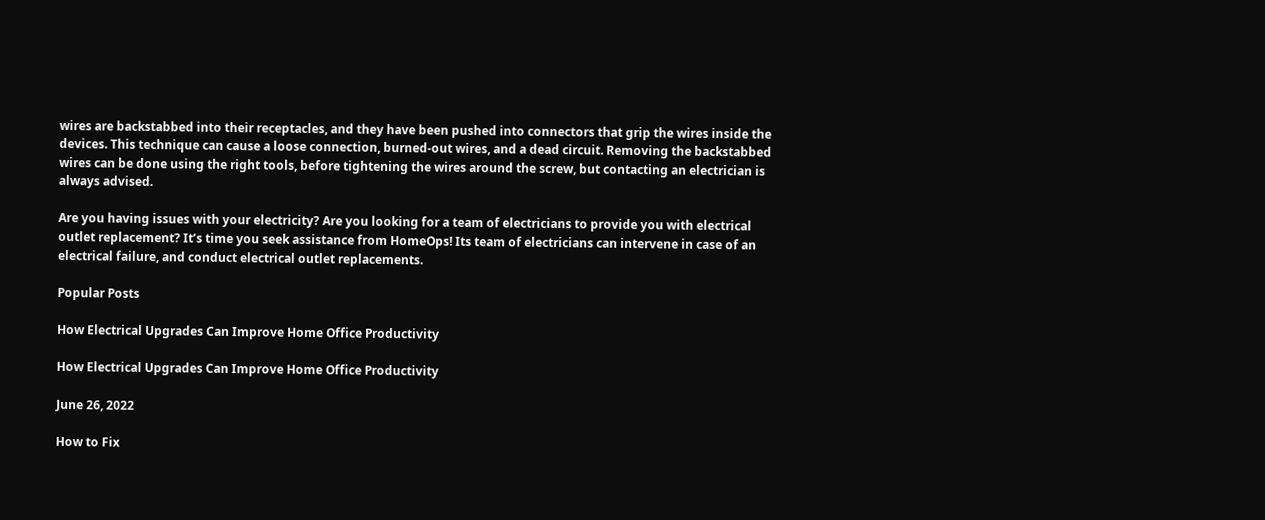wires are backstabbed into their receptacles, and they have been pushed into connectors that grip the wires inside the devices. This technique can cause a loose connection, burned-out wires, and a dead circuit. Removing the backstabbed wires can be done using the right tools, before tightening the wires around the screw, but contacting an electrician is always advised.

Are you having issues with your electricity? Are you looking for a team of electricians to provide you with electrical outlet replacement? It’s time you seek assistance from HomeOps! Its team of electricians can intervene in case of an electrical failure, and conduct electrical outlet replacements.

Popular Posts

How Electrical Upgrades Can Improve Home Office Productivity

How Electrical Upgrades Can Improve Home Office Productivity

June 26, 2022

How to Fix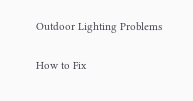Outdoor Lighting Problems

How to Fix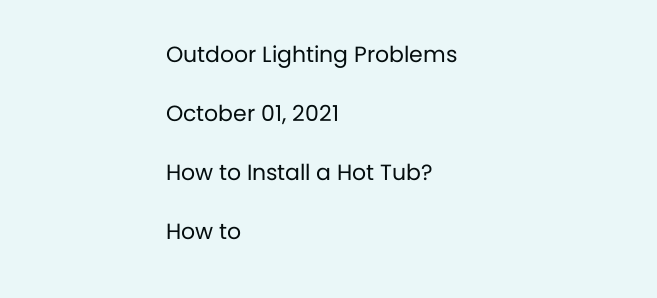Outdoor Lighting Problems

October 01, 2021

How to Install a Hot Tub?

How to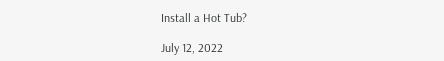Install a Hot Tub?

July 12, 2022